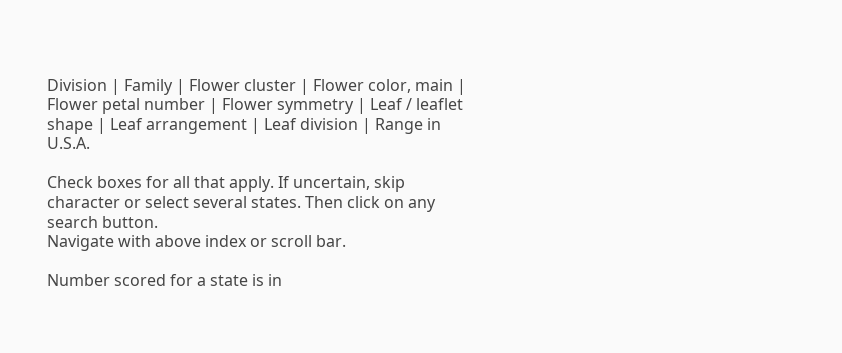Division | Family | Flower cluster | Flower color, main | Flower petal number | Flower symmetry | Leaf / leaflet shape | Leaf arrangement | Leaf division | Range in U.S.A.

Check boxes for all that apply. If uncertain, skip character or select several states. Then click on any search button.
Navigate with above index or scroll bar.

Number scored for a state is in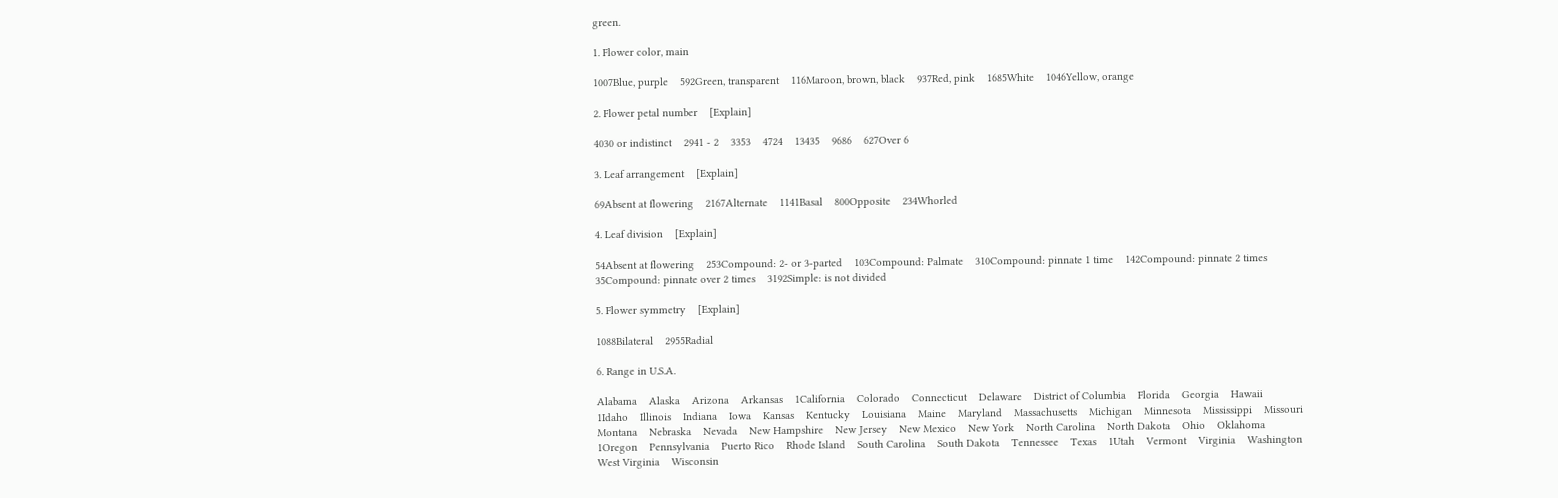green.

1. Flower color, main

1007Blue, purple    592Green, transparent    116Maroon, brown, black    937Red, pink    1685White    1046Yellow, orange

2. Flower petal number    [Explain]

4030 or indistinct    2941 - 2    3353    4724    13435    9686    627Over 6

3. Leaf arrangement    [Explain]

69Absent at flowering    2167Alternate    1141Basal    800Opposite    234Whorled

4. Leaf division    [Explain]

54Absent at flowering    253Compound: 2- or 3-parted    103Compound: Palmate    310Compound: pinnate 1 time    142Compound: pinnate 2 times    35Compound: pinnate over 2 times    3192Simple: is not divided

5. Flower symmetry    [Explain]

1088Bilateral    2955Radial

6. Range in U.S.A.

Alabama    Alaska    Arizona    Arkansas    1California    Colorado    Connecticut    Delaware    District of Columbia    Florida    Georgia    Hawaii    1Idaho    Illinois    Indiana    Iowa    Kansas    Kentucky    Louisiana    Maine    Maryland    Massachusetts    Michigan    Minnesota    Mississippi    Missouri    Montana    Nebraska    Nevada    New Hampshire    New Jersey    New Mexico    New York    North Carolina    North Dakota    Ohio    Oklahoma    1Oregon    Pennsylvania    Puerto Rico    Rhode Island    South Carolina    South Dakota    Tennessee    Texas    1Utah    Vermont    Virginia    Washington    West Virginia    Wisconsin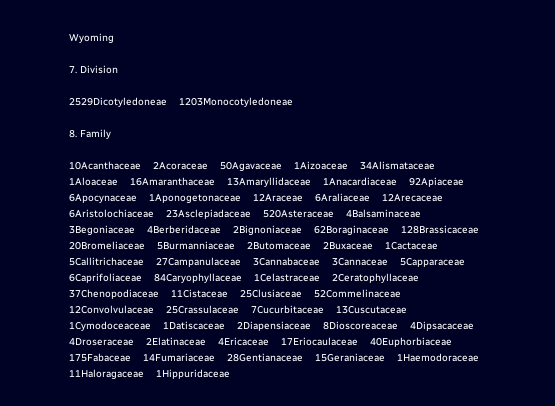Wyoming

7. Division

2529Dicotyledoneae    1203Monocotyledoneae

8. Family

10Acanthaceae    2Acoraceae    50Agavaceae    1Aizoaceae    34Alismataceae    1Aloaceae    16Amaranthaceae    13Amaryllidaceae    1Anacardiaceae    92Apiaceae    6Apocynaceae    1Aponogetonaceae    12Araceae    6Araliaceae    12Arecaceae    6Aristolochiaceae    23Asclepiadaceae    520Asteraceae    4Balsaminaceae    3Begoniaceae    4Berberidaceae    2Bignoniaceae    62Boraginaceae    128Brassicaceae    20Bromeliaceae    5Burmanniaceae    2Butomaceae    2Buxaceae    1Cactaceae    5Callitrichaceae    27Campanulaceae    3Cannabaceae    3Cannaceae    5Capparaceae    6Caprifoliaceae    84Caryophyllaceae    1Celastraceae    2Ceratophyllaceae    37Chenopodiaceae    11Cistaceae    25Clusiaceae    52Commelinaceae    12Convolvulaceae    25Crassulaceae    7Cucurbitaceae    13Cuscutaceae    1Cymodoceaceae    1Datiscaceae    2Diapensiaceae    8Dioscoreaceae    4Dipsacaceae    4Droseraceae    2Elatinaceae    4Ericaceae    17Eriocaulaceae    40Euphorbiaceae    175Fabaceae    14Fumariaceae    28Gentianaceae    15Geraniaceae    1Haemodoraceae    11Haloragaceae    1Hippuridaceae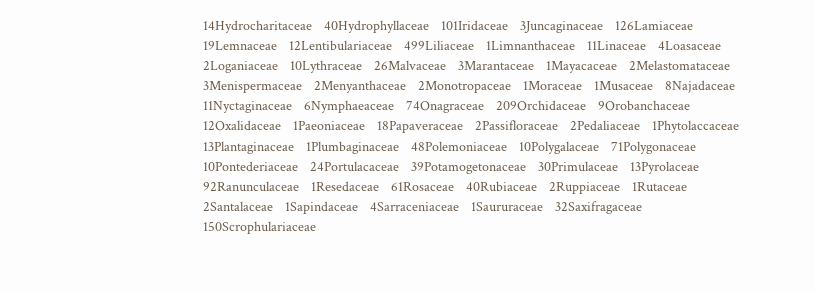14Hydrocharitaceae    40Hydrophyllaceae    101Iridaceae    3Juncaginaceae    126Lamiaceae    19Lemnaceae    12Lentibulariaceae    499Liliaceae    1Limnanthaceae    11Linaceae    4Loasaceae    2Loganiaceae    10Lythraceae    26Malvaceae    3Marantaceae    1Mayacaceae    2Melastomataceae    3Menispermaceae    2Menyanthaceae    2Monotropaceae    1Moraceae    1Musaceae    8Najadaceae    11Nyctaginaceae    6Nymphaeaceae    74Onagraceae    209Orchidaceae    9Orobanchaceae    12Oxalidaceae    1Paeoniaceae    18Papaveraceae    2Passifloraceae    2Pedaliaceae    1Phytolaccaceae    13Plantaginaceae    1Plumbaginaceae    48Polemoniaceae    10Polygalaceae    71Polygonaceae    10Pontederiaceae    24Portulacaceae    39Potamogetonaceae    30Primulaceae    13Pyrolaceae    92Ranunculaceae    1Resedaceae    61Rosaceae    40Rubiaceae    2Ruppiaceae    1Rutaceae    2Santalaceae    1Sapindaceae    4Sarraceniaceae    1Saururaceae    32Saxifragaceae    150Scrophulariaceae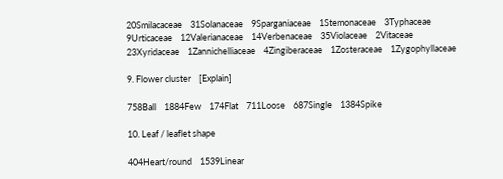20Smilacaceae    31Solanaceae    9Sparganiaceae    1Stemonaceae    3Typhaceae    9Urticaceae    12Valerianaceae    14Verbenaceae    35Violaceae    2Vitaceae    23Xyridaceae    1Zannichelliaceae    4Zingiberaceae    1Zosteraceae    1Zygophyllaceae

9. Flower cluster    [Explain]

758Ball    1884Few    174Flat    711Loose    687Single    1384Spike

10. Leaf / leaflet shape

404Heart/round    1539Linear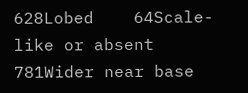628Lobed    64Scale-like or absent    781Wider near base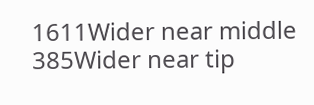1611Wider near middle    385Wider near tip